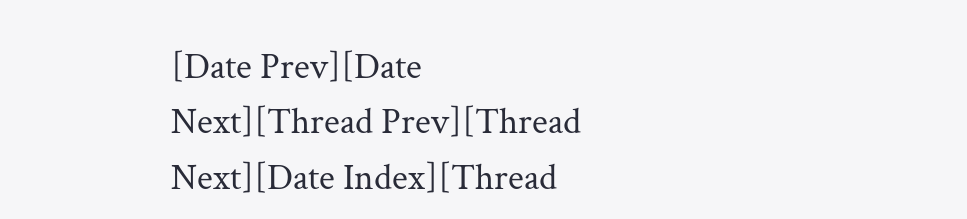[Date Prev][Date Next][Thread Prev][Thread Next][Date Index][Thread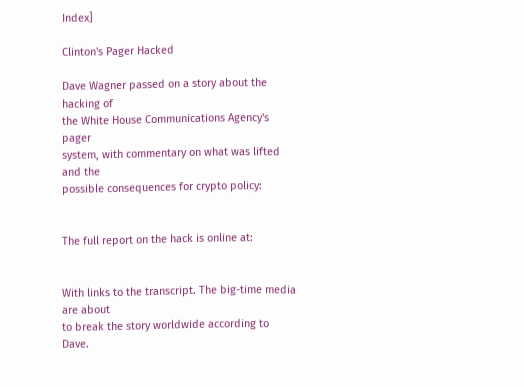Index]

Clinton's Pager Hacked

Dave Wagner passed on a story about the hacking of
the White House Communications Agency's pager
system, with commentary on what was lifted and the
possible consequences for crypto policy:


The full report on the hack is online at:


With links to the transcript. The big-time media are about
to break the story worldwide according to Dave.